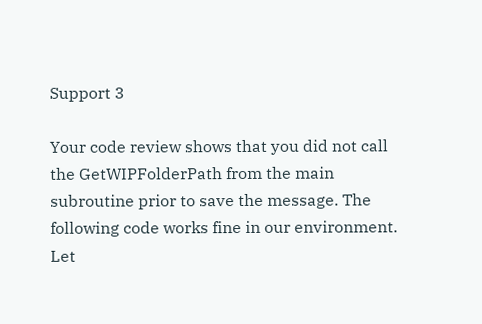Support 3

Your code review shows that you did not call the GetWIPFolderPath from the main subroutine prior to save the message. The following code works fine in our environment. Let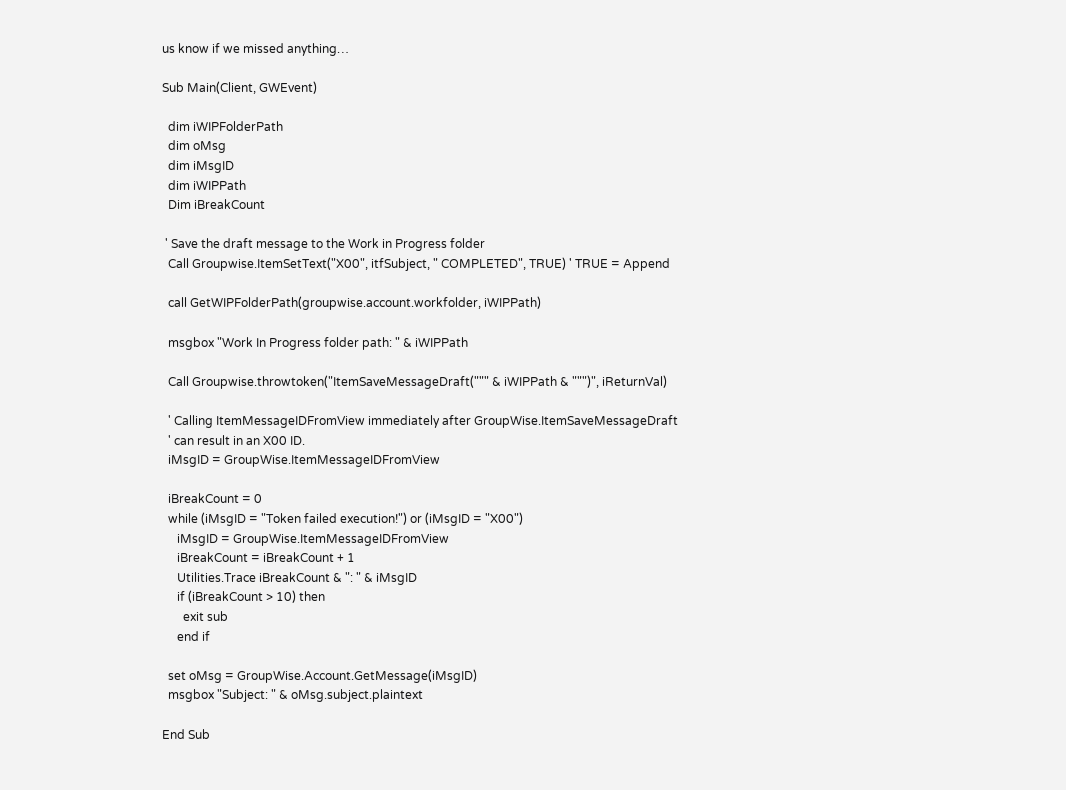us know if we missed anything…

Sub Main(Client, GWEvent)

  dim iWIPFolderPath
  dim oMsg
  dim iMsgID
  dim iWIPPath
  Dim iBreakCount

 ' Save the draft message to the Work in Progress folder
  Call Groupwise.ItemSetText("X00", itfSubject, " COMPLETED", TRUE) ' TRUE = Append

  call GetWIPFolderPath(groupwise.account.workfolder, iWIPPath)

  msgbox "Work In Progress folder path: " & iWIPPath

  Call Groupwise.throwtoken("ItemSaveMessageDraft(""" & iWIPPath & """)", iReturnVal)

  ' Calling ItemMessageIDFromView immediately after GroupWise.ItemSaveMessageDraft
  ' can result in an X00 ID.
  iMsgID = GroupWise.ItemMessageIDFromView

  iBreakCount = 0
  while (iMsgID = "Token failed execution!") or (iMsgID = "X00")
     iMsgID = GroupWise.ItemMessageIDFromView
     iBreakCount = iBreakCount + 1
     Utilities.Trace iBreakCount & ": " & iMsgID
     if (iBreakCount > 10) then
       exit sub
     end if

  set oMsg = GroupWise.Account.GetMessage(iMsgID)
  msgbox "Subject: " & oMsg.subject.plaintext

End Sub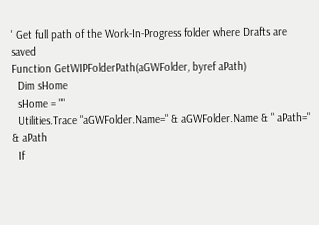' Get full path of the Work-In-Progress folder where Drafts are saved
Function GetWIPFolderPath(aGWFolder, byref aPath)
  Dim sHome
  sHome = ""
  Utilities.Trace "aGWFolder.Name=" & aGWFolder.Name & " aPath=" & aPath
  If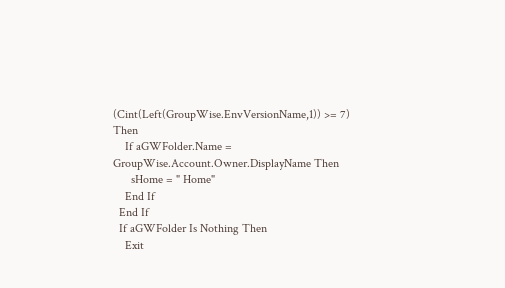(Cint(Left(GroupWise.EnvVersionName,1)) >= 7) Then
    If aGWFolder.Name = GroupWise.Account.Owner.DisplayName Then
      sHome = " Home"
    End If
  End If
  If aGWFolder Is Nothing Then
    Exit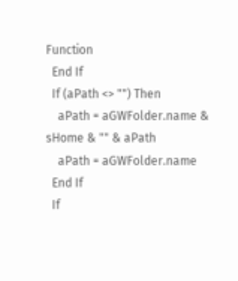Function
  End If
  If (aPath <> "") Then
    aPath = aGWFolder.name & sHome & "" & aPath
    aPath = aGWFolder.name
  End If
  If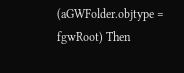(aGWFolder.objtype = fgwRoot) Then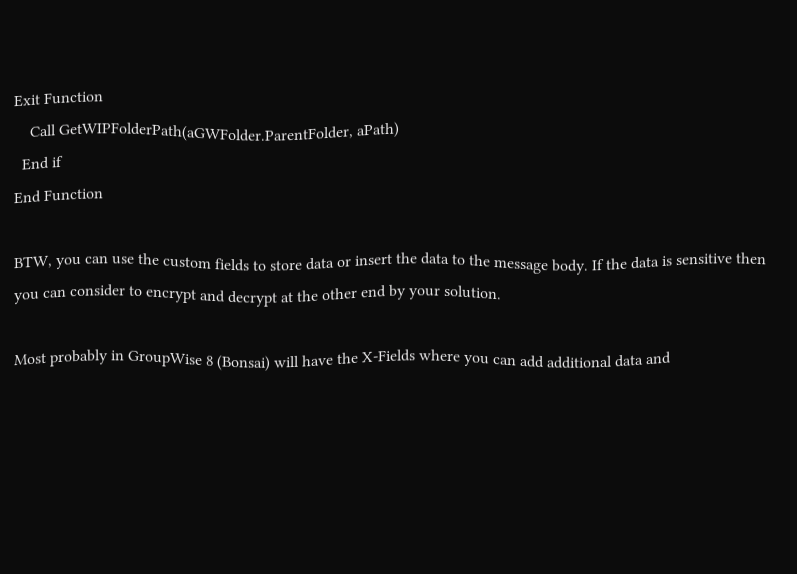Exit Function
    Call GetWIPFolderPath(aGWFolder.ParentFolder, aPath)
  End if
End Function

BTW, you can use the custom fields to store data or insert the data to the message body. If the data is sensitive then you can consider to encrypt and decrypt at the other end by your solution.

Most probably in GroupWise 8 (Bonsai) will have the X-Fields where you can add additional data and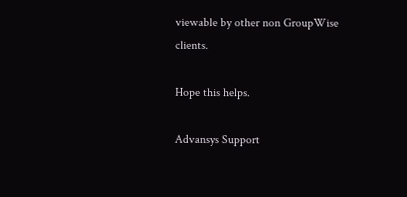viewable by other non GroupWise clients.

Hope this helps.

Advansys Support